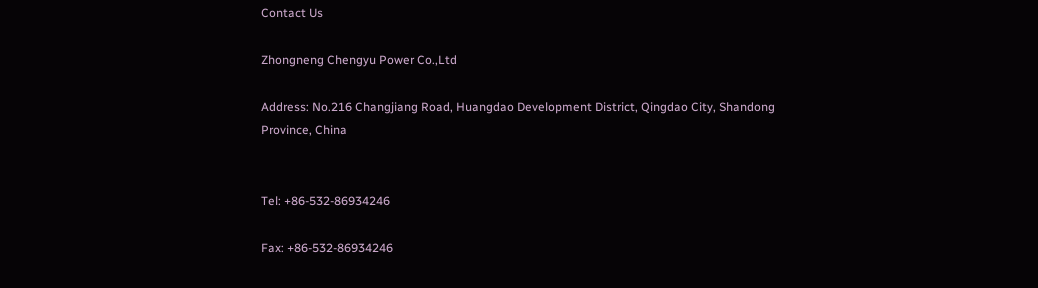Contact Us

Zhongneng Chengyu Power Co.,Ltd

Address: No.216 Changjiang Road, Huangdao Development District, Qingdao City, Shandong Province, China


Tel: +86-532-86934246

Fax: +86-532-86934246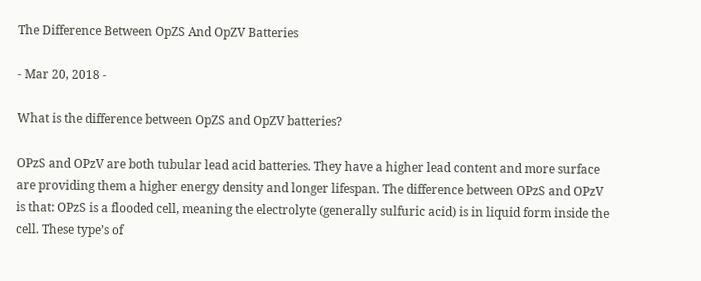The Difference Between OpZS And OpZV Batteries

- Mar 20, 2018 -

What is the difference between OpZS and OpZV batteries?

OPzS and OPzV are both tubular lead acid batteries. They have a higher lead content and more surface are providing them a higher energy density and longer lifespan. The difference between OPzS and OPzV is that: OPzS is a flooded cell, meaning the electrolyte (generally sulfuric acid) is in liquid form inside the cell. These type’s of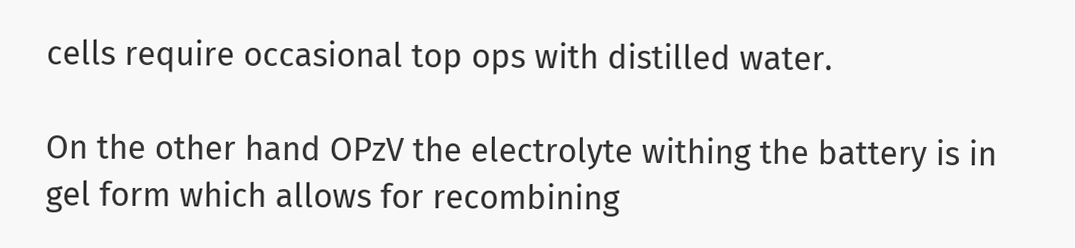cells require occasional top ops with distilled water.

On the other hand OPzV the electrolyte withing the battery is in gel form which allows for recombining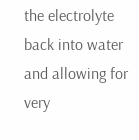the electrolyte back into water and allowing for very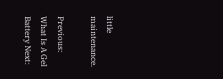little maintenance.

Previous: What Is A Gel Battery Next: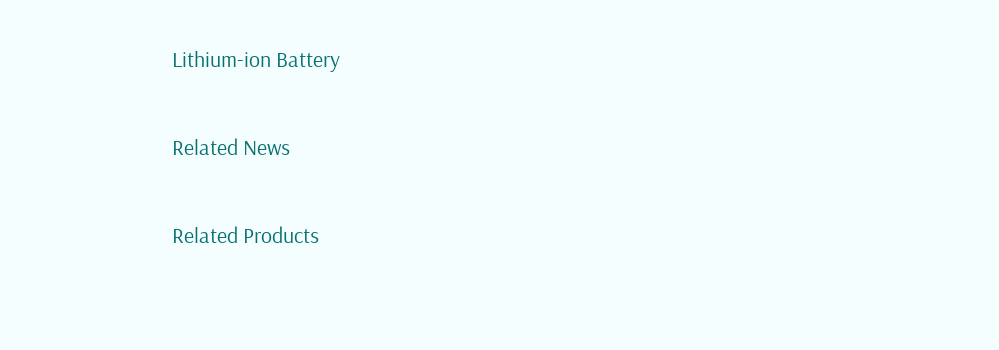Lithium-ion Battery

Related News

Related Products